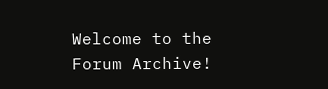Welcome to the Forum Archive!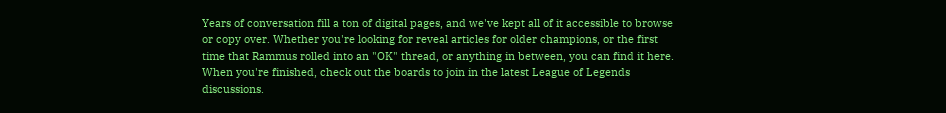Years of conversation fill a ton of digital pages, and we've kept all of it accessible to browse or copy over. Whether you're looking for reveal articles for older champions, or the first time that Rammus rolled into an "OK" thread, or anything in between, you can find it here. When you're finished, check out the boards to join in the latest League of Legends discussions.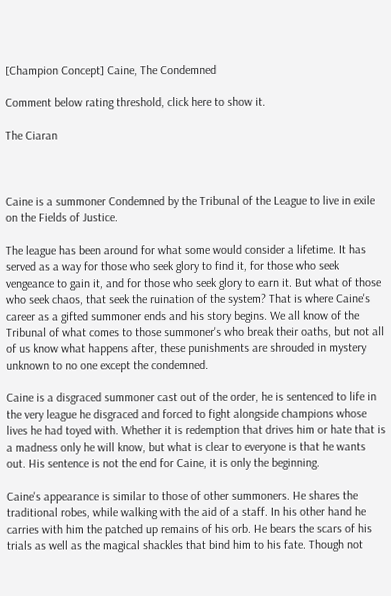[Champion Concept] Caine, The Condemned

Comment below rating threshold, click here to show it.

The Ciaran



Caine is a summoner Condemned by the Tribunal of the League to live in exile on the Fields of Justice.

The league has been around for what some would consider a lifetime. It has served as a way for those who seek glory to find it, for those who seek vengeance to gain it, and for those who seek glory to earn it. But what of those who seek chaos, that seek the ruination of the system? That is where Caine's career as a gifted summoner ends and his story begins. We all know of the Tribunal of what comes to those summoner's who break their oaths, but not all of us know what happens after, these punishments are shrouded in mystery unknown to no one except the condemned.

Caine is a disgraced summoner cast out of the order, he is sentenced to life in the very league he disgraced and forced to fight alongside champions whose lives he had toyed with. Whether it is redemption that drives him or hate that is a madness only he will know, but what is clear to everyone is that he wants out. His sentence is not the end for Caine, it is only the beginning.

Caine's appearance is similar to those of other summoners. He shares the traditional robes, while walking with the aid of a staff. In his other hand he carries with him the patched up remains of his orb. He bears the scars of his trials as well as the magical shackles that bind him to his fate. Though not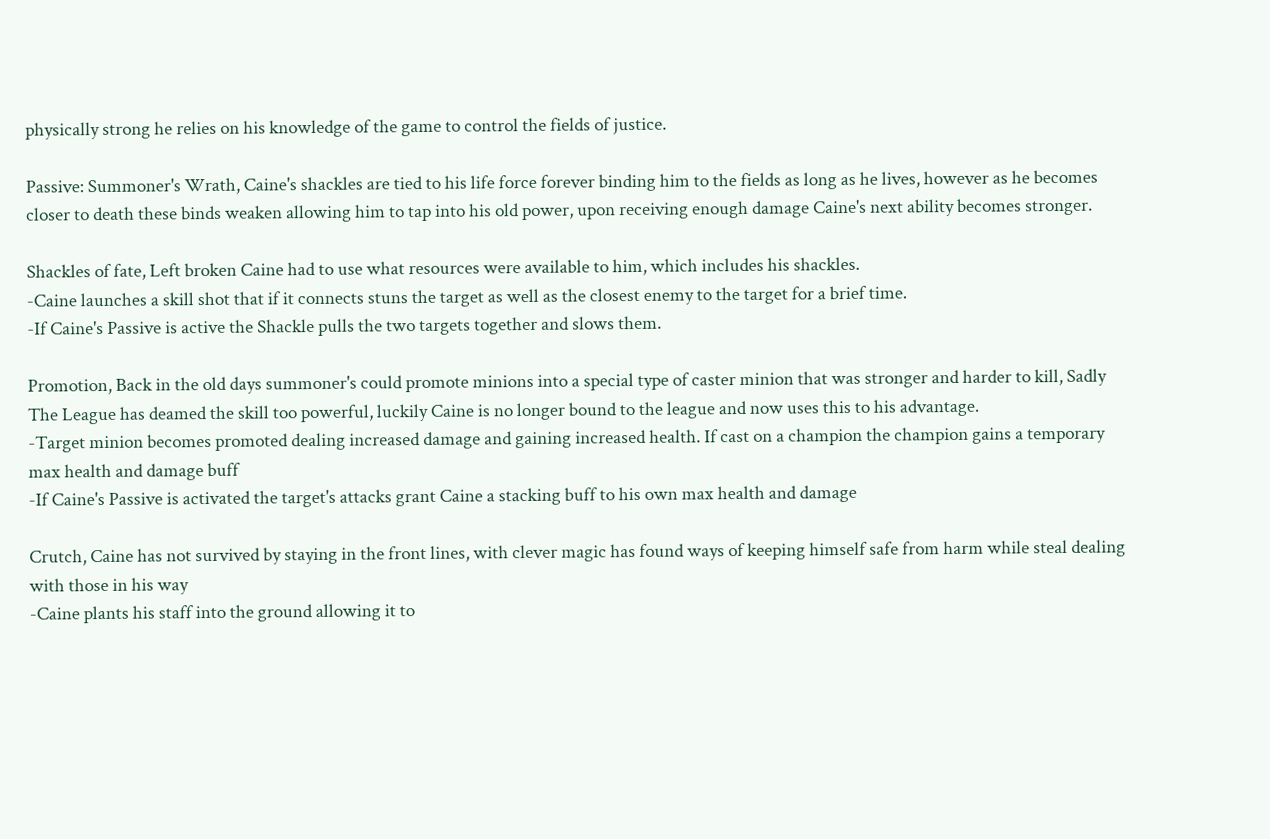physically strong he relies on his knowledge of the game to control the fields of justice.

Passive: Summoner's Wrath, Caine's shackles are tied to his life force forever binding him to the fields as long as he lives, however as he becomes closer to death these binds weaken allowing him to tap into his old power, upon receiving enough damage Caine's next ability becomes stronger.

Shackles of fate, Left broken Caine had to use what resources were available to him, which includes his shackles.
-Caine launches a skill shot that if it connects stuns the target as well as the closest enemy to the target for a brief time.
-If Caine's Passive is active the Shackle pulls the two targets together and slows them.

Promotion, Back in the old days summoner's could promote minions into a special type of caster minion that was stronger and harder to kill, Sadly The League has deamed the skill too powerful, luckily Caine is no longer bound to the league and now uses this to his advantage.
-Target minion becomes promoted dealing increased damage and gaining increased health. If cast on a champion the champion gains a temporary max health and damage buff
-If Caine's Passive is activated the target's attacks grant Caine a stacking buff to his own max health and damage

Crutch, Caine has not survived by staying in the front lines, with clever magic has found ways of keeping himself safe from harm while steal dealing with those in his way
-Caine plants his staff into the ground allowing it to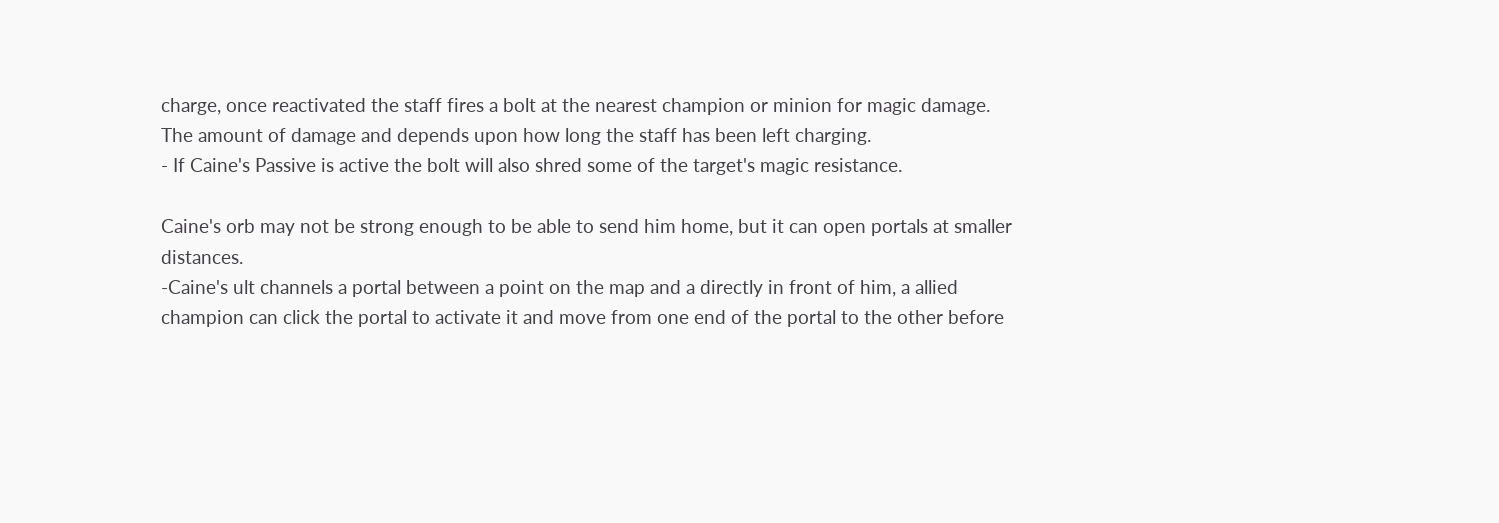charge, once reactivated the staff fires a bolt at the nearest champion or minion for magic damage. The amount of damage and depends upon how long the staff has been left charging.
- If Caine's Passive is active the bolt will also shred some of the target's magic resistance.

Caine's orb may not be strong enough to be able to send him home, but it can open portals at smaller distances.
-Caine's ult channels a portal between a point on the map and a directly in front of him, a allied champion can click the portal to activate it and move from one end of the portal to the other before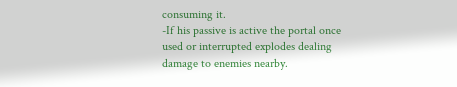consuming it.
-If his passive is active the portal once used or interrupted explodes dealing damage to enemies nearby.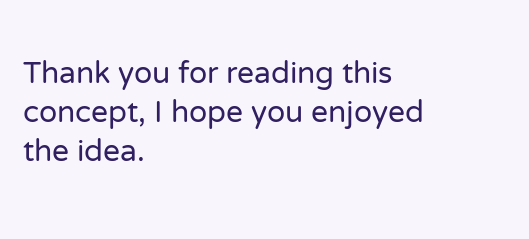Thank you for reading this concept, I hope you enjoyed the idea.